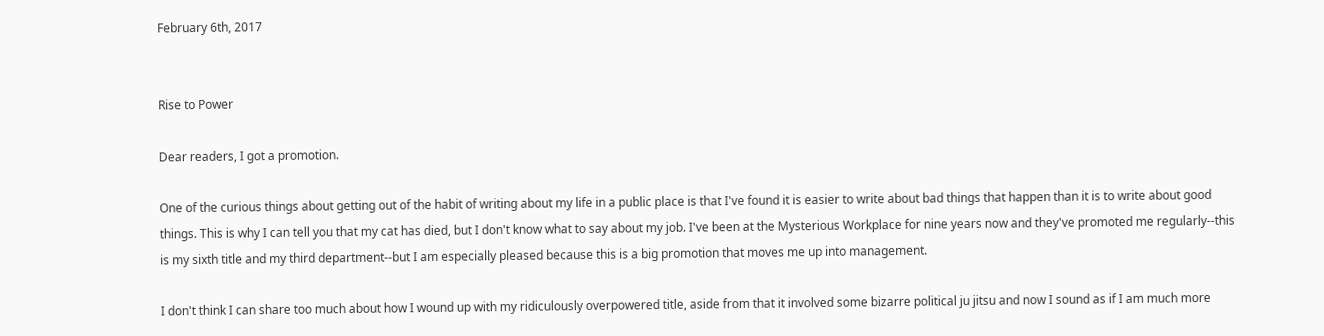February 6th, 2017


Rise to Power

Dear readers, I got a promotion.

One of the curious things about getting out of the habit of writing about my life in a public place is that I've found it is easier to write about bad things that happen than it is to write about good things. This is why I can tell you that my cat has died, but I don't know what to say about my job. I've been at the Mysterious Workplace for nine years now and they've promoted me regularly--this is my sixth title and my third department--but I am especially pleased because this is a big promotion that moves me up into management.

I don't think I can share too much about how I wound up with my ridiculously overpowered title, aside from that it involved some bizarre political ju jitsu and now I sound as if I am much more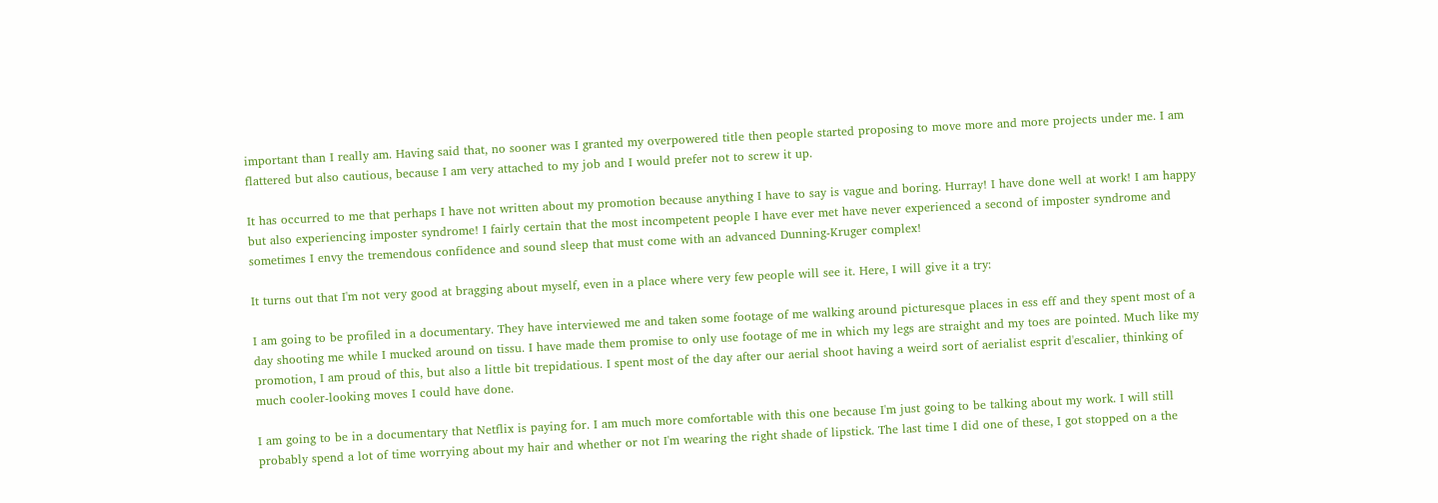important than I really am. Having said that, no sooner was I granted my overpowered title then people started proposing to move more and more projects under me. I am flattered but also cautious, because I am very attached to my job and I would prefer not to screw it up.

It has occurred to me that perhaps I have not written about my promotion because anything I have to say is vague and boring. Hurray! I have done well at work! I am happy but also experiencing imposter syndrome! I fairly certain that the most incompetent people I have ever met have never experienced a second of imposter syndrome and sometimes I envy the tremendous confidence and sound sleep that must come with an advanced Dunning-Kruger complex!

It turns out that I'm not very good at bragging about myself, even in a place where very few people will see it. Here, I will give it a try:

I am going to be profiled in a documentary. They have interviewed me and taken some footage of me walking around picturesque places in ess eff and they spent most of a day shooting me while I mucked around on tissu. I have made them promise to only use footage of me in which my legs are straight and my toes are pointed. Much like my promotion, I am proud of this, but also a little bit trepidatious. I spent most of the day after our aerial shoot having a weird sort of aerialist esprit d'escalier, thinking of much cooler-looking moves I could have done.

I am going to be in a documentary that Netflix is paying for. I am much more comfortable with this one because I'm just going to be talking about my work. I will still probably spend a lot of time worrying about my hair and whether or not I'm wearing the right shade of lipstick. The last time I did one of these, I got stopped on a the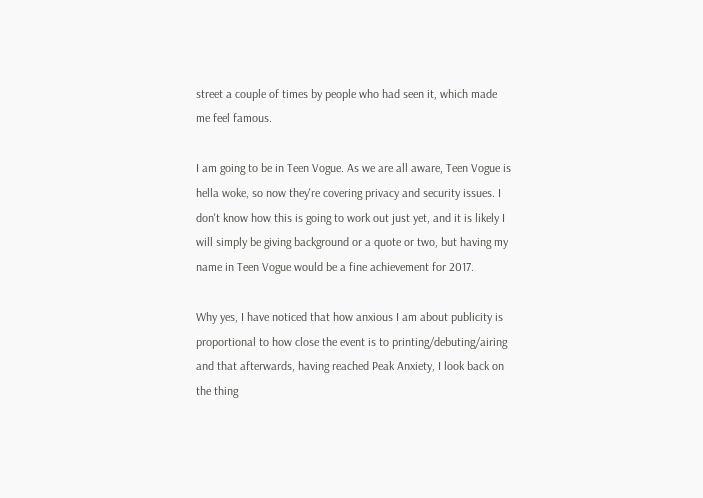street a couple of times by people who had seen it, which made me feel famous.

I am going to be in Teen Vogue. As we are all aware, Teen Vogue is hella woke, so now they're covering privacy and security issues. I don't know how this is going to work out just yet, and it is likely I will simply be giving background or a quote or two, but having my name in Teen Vogue would be a fine achievement for 2017.

Why yes, I have noticed that how anxious I am about publicity is proportional to how close the event is to printing/debuting/airing and that afterwards, having reached Peak Anxiety, I look back on the thing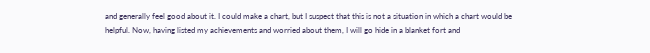and generally feel good about it. I could make a chart, but I suspect that this is not a situation in which a chart would be helpful. Now, having listed my achievements and worried about them, I will go hide in a blanket fort and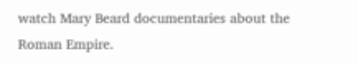watch Mary Beard documentaries about the Roman Empire.